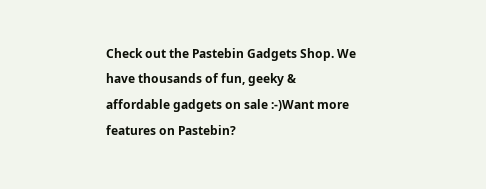Check out the Pastebin Gadgets Shop. We have thousands of fun, geeky & affordable gadgets on sale :-)Want more features on Pastebin?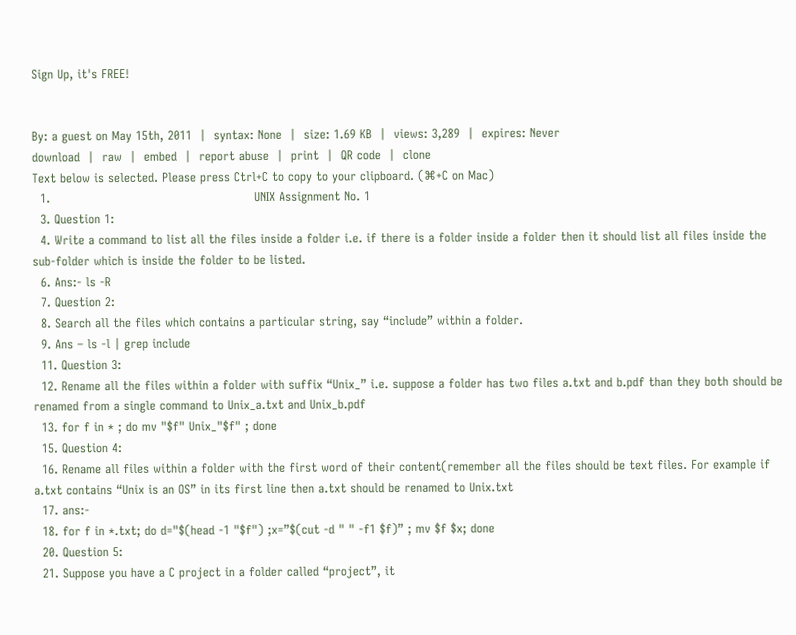Sign Up, it's FREE!


By: a guest on May 15th, 2011  |  syntax: None  |  size: 1.69 KB  |  views: 3,289  |  expires: Never
download  |  raw  |  embed  |  report abuse  |  print  |  QR code  |  clone
Text below is selected. Please press Ctrl+C to copy to your clipboard. (⌘+C on Mac)
  1.                                                   UNIX Assignment No. 1
  3. Question 1:
  4. Write a command to list all the files inside a folder i.e. if there is a folder inside a folder then it should list all files inside the sub-folder which is inside the folder to be listed.
  6. Ans:- ls -R
  7. Question 2:
  8. Search all the files which contains a particular string, say “include” within a folder.
  9. Ans – ls -l | grep include
  11. Question 3:
  12. Rename all the files within a folder with suffix “Unix_” i.e. suppose a folder has two files a.txt and b.pdf than they both should be renamed from a single command to Unix_a.txt and Unix_b.pdf
  13. for f in * ; do mv "$f" Unix_"$f" ; done
  15. Question 4:
  16. Rename all files within a folder with the first word of their content(remember all the files should be text files. For example if a.txt contains “Unix is an OS” in its first line then a.txt should be renamed to Unix.txt
  17. ans:-
  18. for f in *.txt; do d="$(head -1 "$f") ;x=”$(cut -d " " -f1 $f)” ; mv $f $x; done
  20. Question 5:
  21. Suppose you have a C project in a folder called “project”, it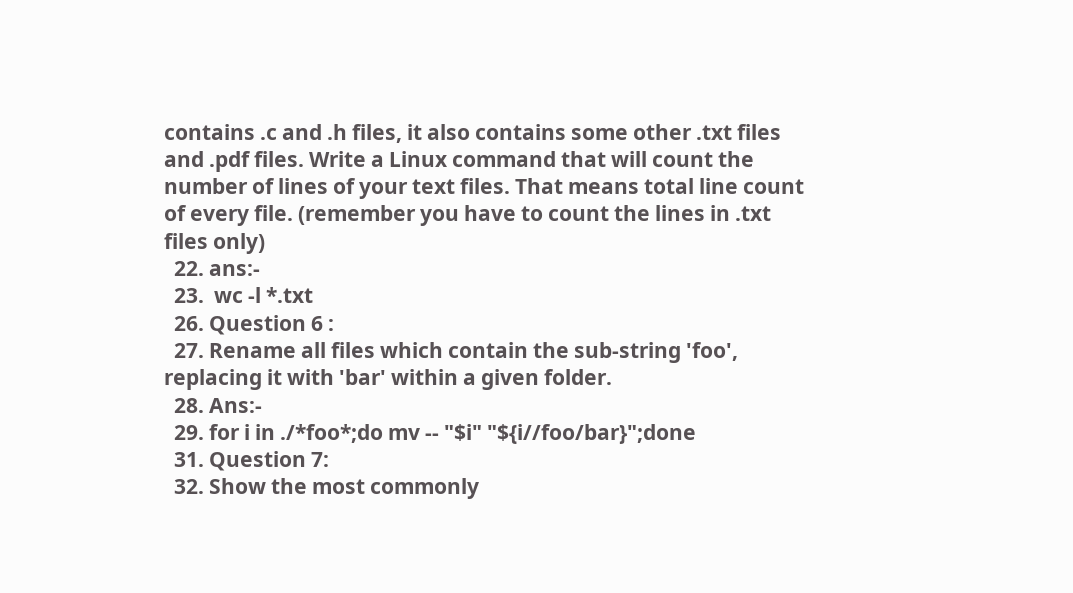contains .c and .h files, it also contains some other .txt files and .pdf files. Write a Linux command that will count the number of lines of your text files. That means total line count of every file. (remember you have to count the lines in .txt files only)
  22. ans:-
  23.  wc -l *.txt
  26. Question 6 :
  27. Rename all files which contain the sub-string 'foo', replacing it with 'bar' within a given folder.
  28. Ans:-
  29. for i in ./*foo*;do mv -- "$i" "${i//foo/bar}";done
  31. Question 7:
  32. Show the most commonly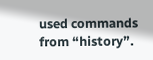used commands from “history”.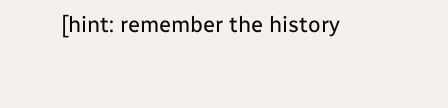[hint: remember the history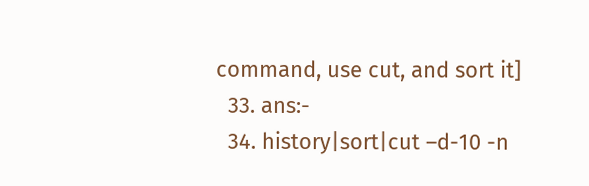command, use cut, and sort it]
  33. ans:-
  34. history|sort|cut –d-10 -n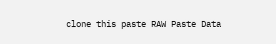clone this paste RAW Paste Data